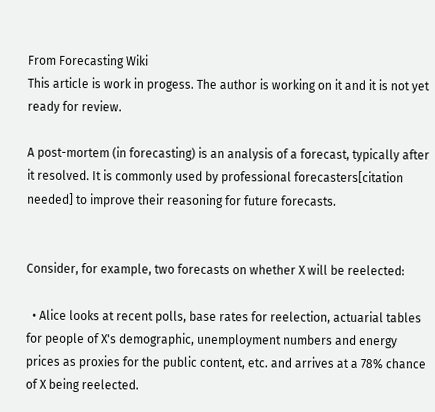From Forecasting Wiki
This article is work in progess. The author is working on it and it is not yet ready for review.

A post-mortem (in forecasting) is an analysis of a forecast, typically after it resolved. It is commonly used by professional forecasters[citation needed] to improve their reasoning for future forecasts.


Consider, for example, two forecasts on whether X will be reelected:

  • Alice looks at recent polls, base rates for reelection, actuarial tables for people of X's demographic, unemployment numbers and energy prices as proxies for the public content, etc. and arrives at a 78% chance of X being reelected.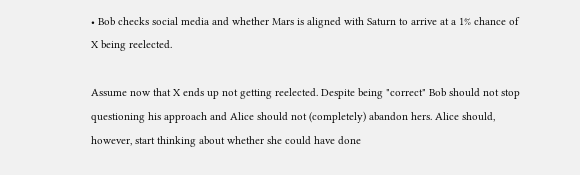• Bob checks social media and whether Mars is aligned with Saturn to arrive at a 1% chance of X being reelected.

Assume now that X ends up not getting reelected. Despite being "correct" Bob should not stop questioning his approach and Alice should not (completely) abandon hers. Alice should, however, start thinking about whether she could have done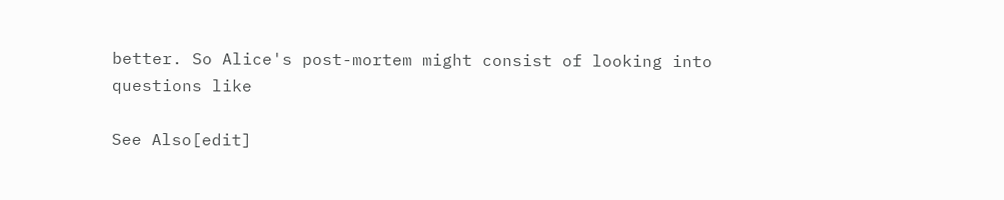better. So Alice's post-mortem might consist of looking into questions like

See Also[edit]